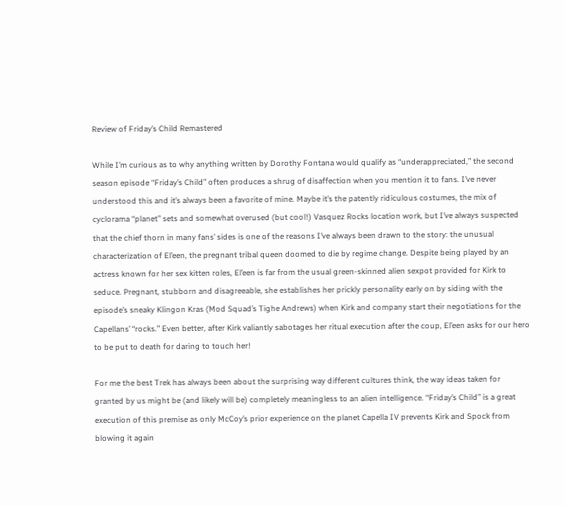Review of Friday’s Child Remastered

While I’m curious as to why anything written by Dorothy Fontana would qualify as “underappreciated,” the second season episode “Friday’s Child” often produces a shrug of disaffection when you mention it to fans. I’ve never understood this and it’s always been a favorite of mine. Maybe it’s the patently ridiculous costumes, the mix of cyclorama “planet” sets and somewhat overused (but cool!) Vasquez Rocks location work, but I’ve always suspected that the chief thorn in many fans’ sides is one of the reasons I’ve always been drawn to the story: the unusual characterization of El’een, the pregnant tribal queen doomed to die by regime change. Despite being played by an actress known for her sex kitten roles, El’een is far from the usual green-skinned alien sexpot provided for Kirk to seduce. Pregnant, stubborn and disagreeable, she establishes her prickly personality early on by siding with the episode’s sneaky Klingon Kras (Mod Squad’s Tighe Andrews) when Kirk and company start their negotiations for the Capellans’ “rocks.” Even better, after Kirk valiantly sabotages her ritual execution after the coup, El’een asks for our hero to be put to death for daring to touch her!

For me the best Trek has always been about the surprising way different cultures think, the way ideas taken for granted by us might be (and likely will be) completely meaningless to an alien intelligence. “Friday’s Child” is a great execution of this premise as only McCoy’s prior experience on the planet Capella IV prevents Kirk and Spock from blowing it again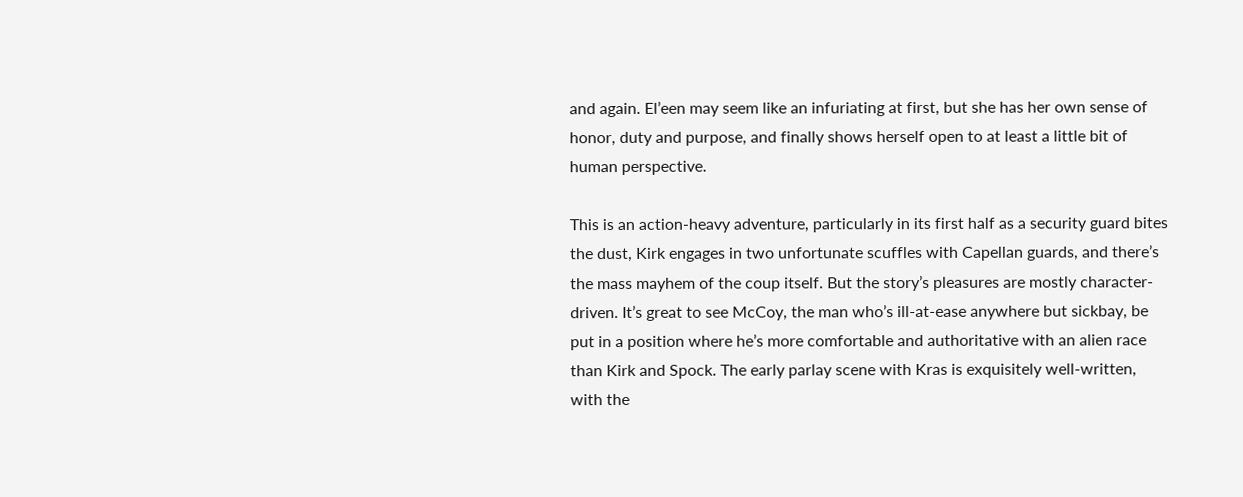and again. El’een may seem like an infuriating at first, but she has her own sense of honor, duty and purpose, and finally shows herself open to at least a little bit of human perspective.

This is an action-heavy adventure, particularly in its first half as a security guard bites the dust, Kirk engages in two unfortunate scuffles with Capellan guards, and there’s the mass mayhem of the coup itself. But the story’s pleasures are mostly character-driven. It’s great to see McCoy, the man who’s ill-at-ease anywhere but sickbay, be put in a position where he’s more comfortable and authoritative with an alien race than Kirk and Spock. The early parlay scene with Kras is exquisitely well-written, with the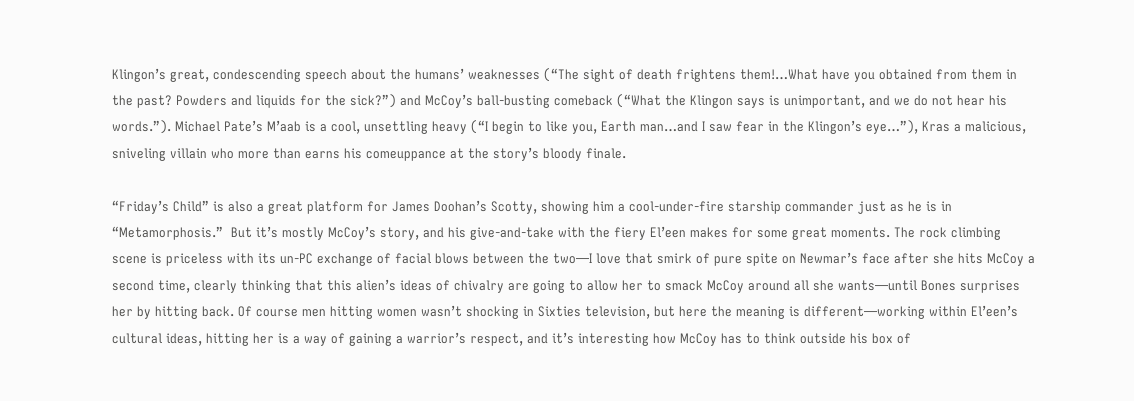Klingon’s great, condescending speech about the humans’ weaknesses (“The sight of death frightens them!…What have you obtained from them in the past? Powders and liquids for the sick?”) and McCoy’s ball-busting comeback (“What the Klingon says is unimportant, and we do not hear his words.”). Michael Pate’s M’aab is a cool, unsettling heavy (“I begin to like you, Earth man…and I saw fear in the Klingon’s eye…”), Kras a malicious, sniveling villain who more than earns his comeuppance at the story’s bloody finale.

“Friday’s Child” is also a great platform for James Doohan’s Scotty, showing him a cool-under-fire starship commander just as he is in “Metamorphosis.”  But it’s mostly McCoy’s story, and his give-and-take with the fiery El’een makes for some great moments. The rock climbing scene is priceless with its un-PC exchange of facial blows between the two—I love that smirk of pure spite on Newmar’s face after she hits McCoy a second time, clearly thinking that this alien’s ideas of chivalry are going to allow her to smack McCoy around all she wants—until Bones surprises her by hitting back. Of course men hitting women wasn’t shocking in Sixties television, but here the meaning is different—working within El’een’s cultural ideas, hitting her is a way of gaining a warrior’s respect, and it’s interesting how McCoy has to think outside his box of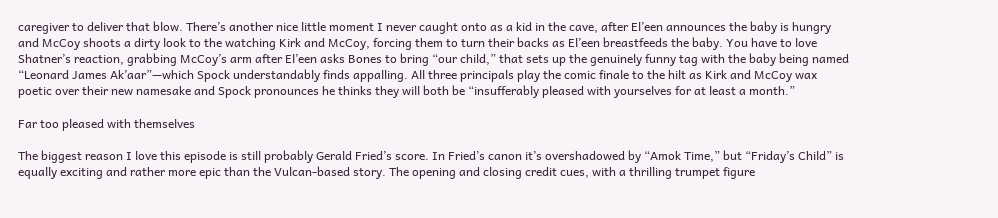caregiver to deliver that blow. There’s another nice little moment I never caught onto as a kid in the cave, after El’een announces the baby is hungry and McCoy shoots a dirty look to the watching Kirk and McCoy, forcing them to turn their backs as El’een breastfeeds the baby. You have to love Shatner’s reaction, grabbing McCoy’s arm after El’een asks Bones to bring “our child,” that sets up the genuinely funny tag with the baby being named “Leonard James Ak’aar”—which Spock understandably finds appalling. All three principals play the comic finale to the hilt as Kirk and McCoy wax poetic over their new namesake and Spock pronounces he thinks they will both be “insufferably pleased with yourselves for at least a month.”

Far too pleased with themselves

The biggest reason I love this episode is still probably Gerald Fried’s score. In Fried’s canon it’s overshadowed by “Amok Time,” but “Friday’s Child” is equally exciting and rather more epic than the Vulcan-based story. The opening and closing credit cues, with a thrilling trumpet figure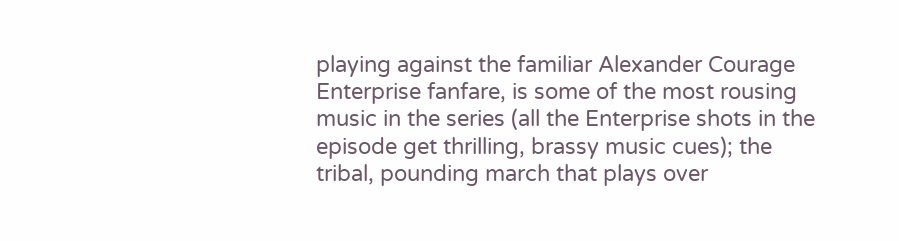playing against the familiar Alexander Courage Enterprise fanfare, is some of the most rousing music in the series (all the Enterprise shots in the episode get thrilling, brassy music cues); the tribal, pounding march that plays over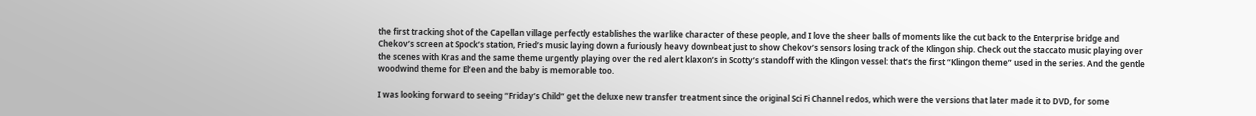the first tracking shot of the Capellan village perfectly establishes the warlike character of these people, and I love the sheer balls of moments like the cut back to the Enterprise bridge and Chekov’s screen at Spock’s station, Fried’s music laying down a furiously heavy downbeat just to show Chekov’s sensors losing track of the Klingon ship. Check out the staccato music playing over the scenes with Kras and the same theme urgently playing over the red alert klaxon’s in Scotty’s standoff with the Klingon vessel: that’s the first “Klingon theme” used in the series. And the gentle woodwind theme for El’een and the baby is memorable too.

I was looking forward to seeing “Friday’s Child” get the deluxe new transfer treatment since the original Sci Fi Channel redos, which were the versions that later made it to DVD, for some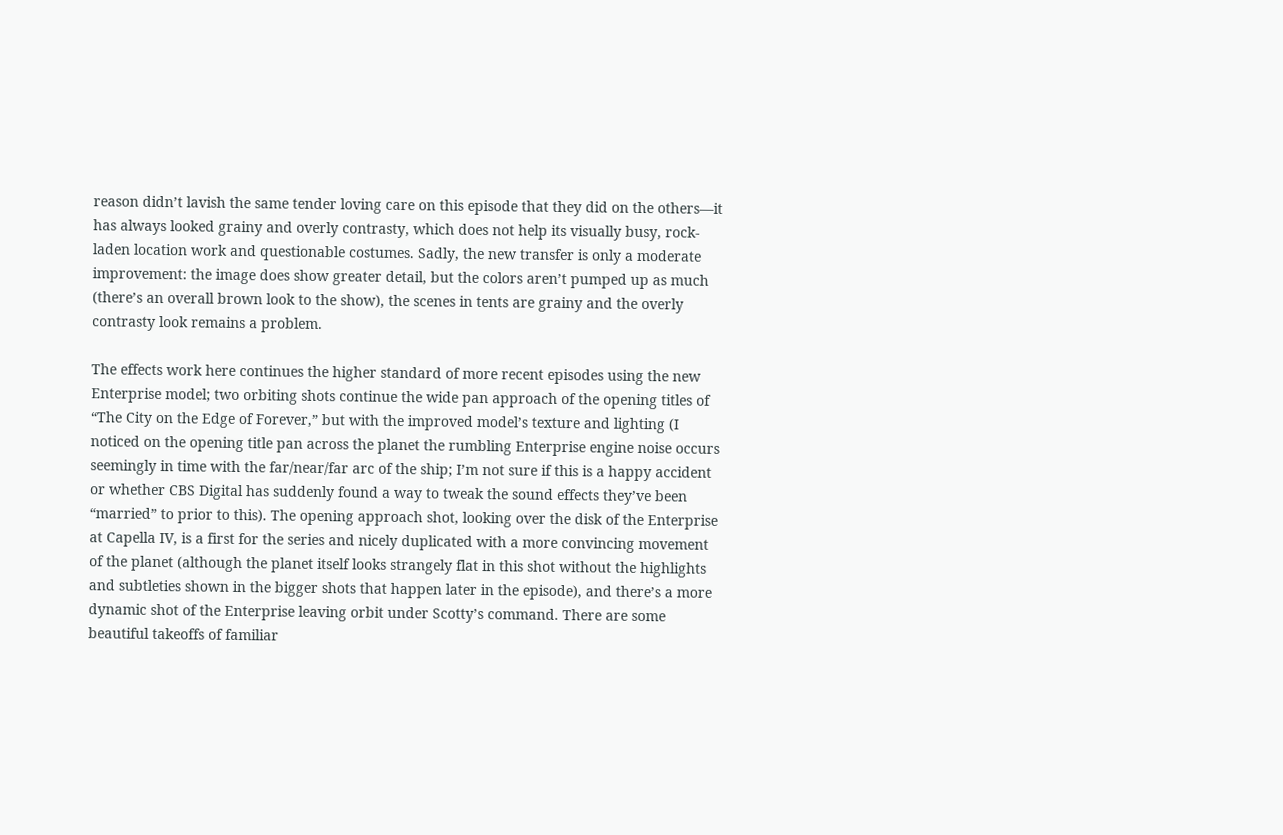reason didn’t lavish the same tender loving care on this episode that they did on the others—it has always looked grainy and overly contrasty, which does not help its visually busy, rock-laden location work and questionable costumes. Sadly, the new transfer is only a moderate improvement: the image does show greater detail, but the colors aren’t pumped up as much (there’s an overall brown look to the show), the scenes in tents are grainy and the overly contrasty look remains a problem.

The effects work here continues the higher standard of more recent episodes using the new Enterprise model; two orbiting shots continue the wide pan approach of the opening titles of “The City on the Edge of Forever,” but with the improved model’s texture and lighting (I noticed on the opening title pan across the planet the rumbling Enterprise engine noise occurs seemingly in time with the far/near/far arc of the ship; I’m not sure if this is a happy accident or whether CBS Digital has suddenly found a way to tweak the sound effects they’ve been “married” to prior to this). The opening approach shot, looking over the disk of the Enterprise at Capella IV, is a first for the series and nicely duplicated with a more convincing movement of the planet (although the planet itself looks strangely flat in this shot without the highlights and subtleties shown in the bigger shots that happen later in the episode), and there’s a more dynamic shot of the Enterprise leaving orbit under Scotty’s command. There are some beautiful takeoffs of familiar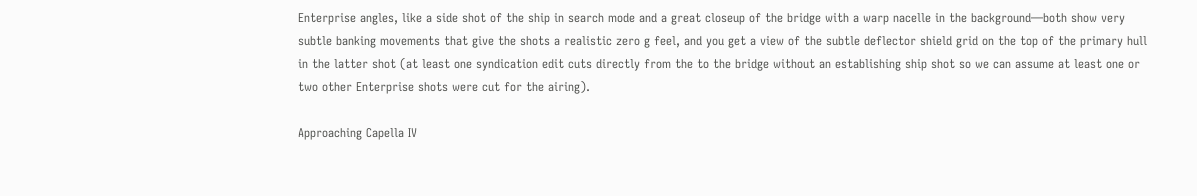Enterprise angles, like a side shot of the ship in search mode and a great closeup of the bridge with a warp nacelle in the background—both show very subtle banking movements that give the shots a realistic zero g feel, and you get a view of the subtle deflector shield grid on the top of the primary hull in the latter shot (at least one syndication edit cuts directly from the to the bridge without an establishing ship shot so we can assume at least one or two other Enterprise shots were cut for the airing).

Approaching Capella IV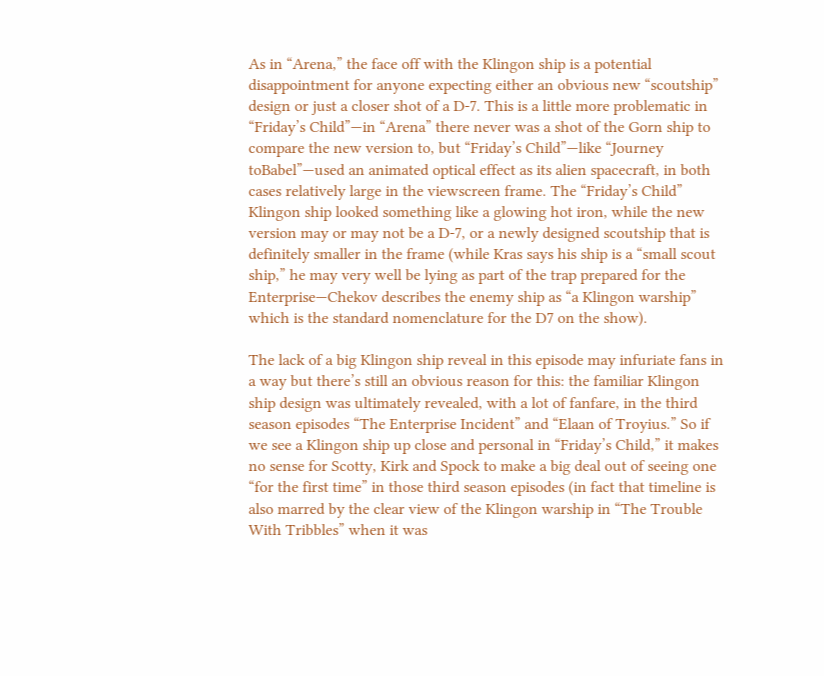As in “Arena,” the face off with the Klingon ship is a potential disappointment for anyone expecting either an obvious new “scoutship” design or just a closer shot of a D-7. This is a little more problematic in “Friday’s Child”—in “Arena” there never was a shot of the Gorn ship to compare the new version to, but “Friday’s Child”—like “Journey toBabel”—used an animated optical effect as its alien spacecraft, in both cases relatively large in the viewscreen frame. The “Friday’s Child” Klingon ship looked something like a glowing hot iron, while the new version may or may not be a D-7, or a newly designed scoutship that is definitely smaller in the frame (while Kras says his ship is a “small scout ship,” he may very well be lying as part of the trap prepared for the Enterprise—Chekov describes the enemy ship as “a Klingon warship” which is the standard nomenclature for the D7 on the show).

The lack of a big Klingon ship reveal in this episode may infuriate fans in a way but there’s still an obvious reason for this: the familiar Klingon ship design was ultimately revealed, with a lot of fanfare, in the third season episodes “The Enterprise Incident” and “Elaan of Troyius.” So if we see a Klingon ship up close and personal in “Friday’s Child,” it makes no sense for Scotty, Kirk and Spock to make a big deal out of seeing one “for the first time” in those third season episodes (in fact that timeline is also marred by the clear view of the Klingon warship in “The Trouble With Tribbles” when it was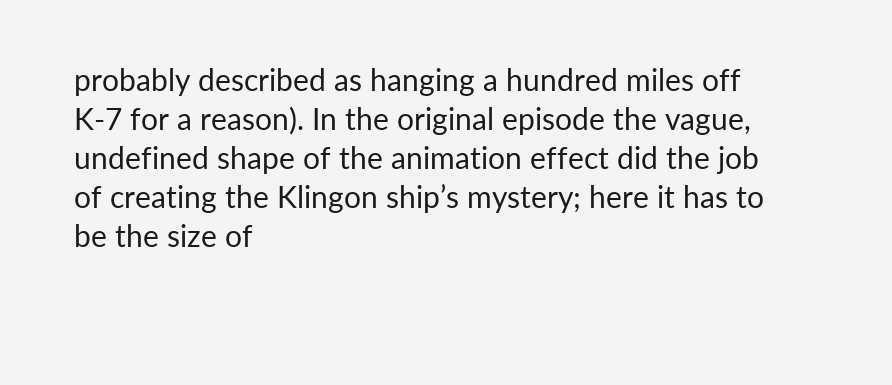probably described as hanging a hundred miles off K-7 for a reason). In the original episode the vague, undefined shape of the animation effect did the job of creating the Klingon ship’s mystery; here it has to be the size of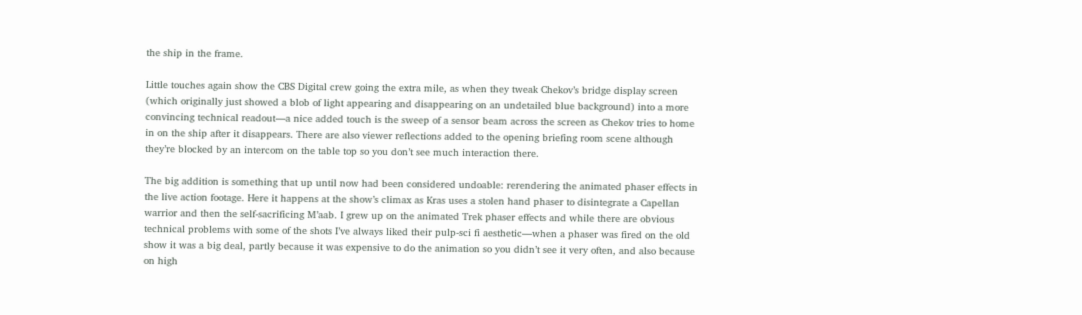the ship in the frame.

Little touches again show the CBS Digital crew going the extra mile, as when they tweak Chekov’s bridge display screen (which originally just showed a blob of light appearing and disappearing on an undetailed blue background) into a more convincing technical readout—a nice added touch is the sweep of a sensor beam across the screen as Chekov tries to home in on the ship after it disappears. There are also viewer reflections added to the opening briefing room scene although they’re blocked by an intercom on the table top so you don’t see much interaction there.

The big addition is something that up until now had been considered undoable: rerendering the animated phaser effects in the live action footage. Here it happens at the show’s climax as Kras uses a stolen hand phaser to disintegrate a Capellan warrior and then the self-sacrificing M’aab. I grew up on the animated Trek phaser effects and while there are obvious technical problems with some of the shots I’ve always liked their pulp-sci fi aesthetic—when a phaser was fired on the old show it was a big deal, partly because it was expensive to do the animation so you didn’t see it very often, and also because on high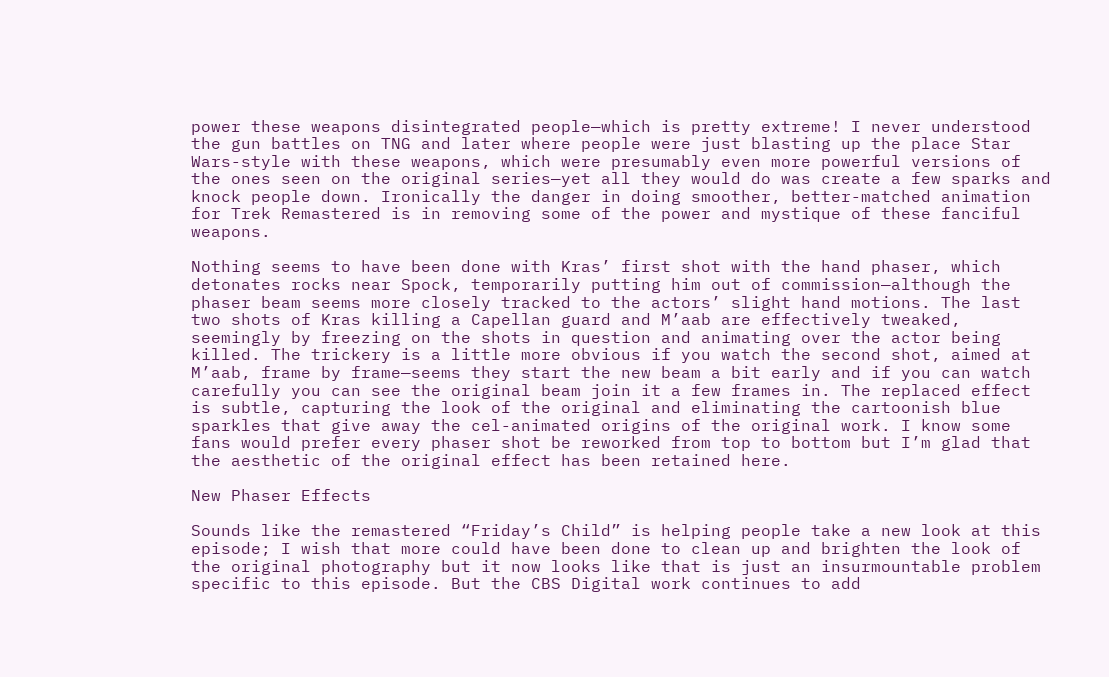power these weapons disintegrated people—which is pretty extreme! I never understood the gun battles on TNG and later where people were just blasting up the place Star Wars-style with these weapons, which were presumably even more powerful versions of the ones seen on the original series—yet all they would do was create a few sparks and knock people down. Ironically the danger in doing smoother, better-matched animation for Trek Remastered is in removing some of the power and mystique of these fanciful weapons.

Nothing seems to have been done with Kras’ first shot with the hand phaser, which detonates rocks near Spock, temporarily putting him out of commission—although the phaser beam seems more closely tracked to the actors’ slight hand motions. The last two shots of Kras killing a Capellan guard and M’aab are effectively tweaked, seemingly by freezing on the shots in question and animating over the actor being killed. The trickery is a little more obvious if you watch the second shot, aimed at M’aab, frame by frame—seems they start the new beam a bit early and if you can watch carefully you can see the original beam join it a few frames in. The replaced effect is subtle, capturing the look of the original and eliminating the cartoonish blue sparkles that give away the cel-animated origins of the original work. I know some fans would prefer every phaser shot be reworked from top to bottom but I’m glad that the aesthetic of the original effect has been retained here.

New Phaser Effects

Sounds like the remastered “Friday’s Child” is helping people take a new look at this episode; I wish that more could have been done to clean up and brighten the look of the original photography but it now looks like that is just an insurmountable problem specific to this episode. But the CBS Digital work continues to add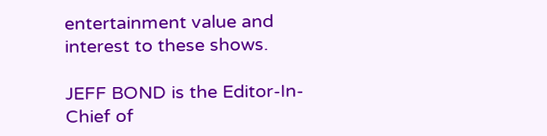entertainment value and interest to these shows.

JEFF BOND is the Editor-In-Chief of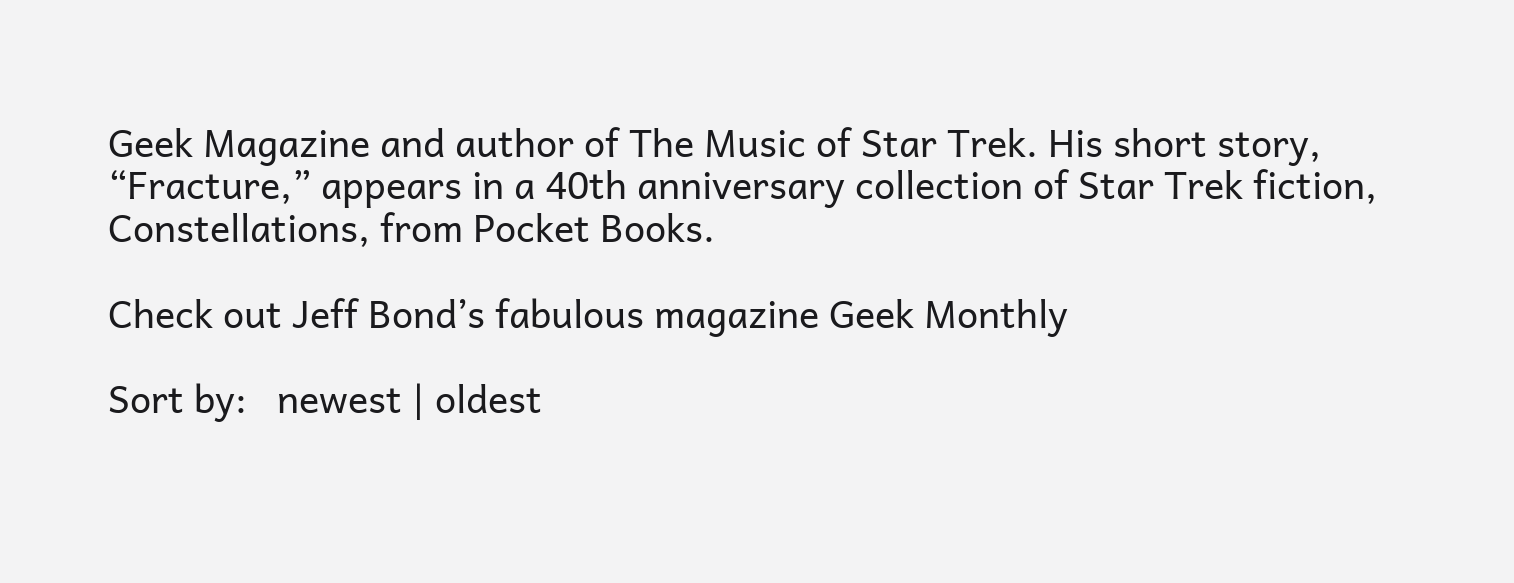Geek Magazine and author of The Music of Star Trek. His short story, “Fracture,” appears in a 40th anniversary collection of Star Trek fiction, Constellations, from Pocket Books.

Check out Jeff Bond’s fabulous magazine Geek Monthly

Sort by:   newest | oldest